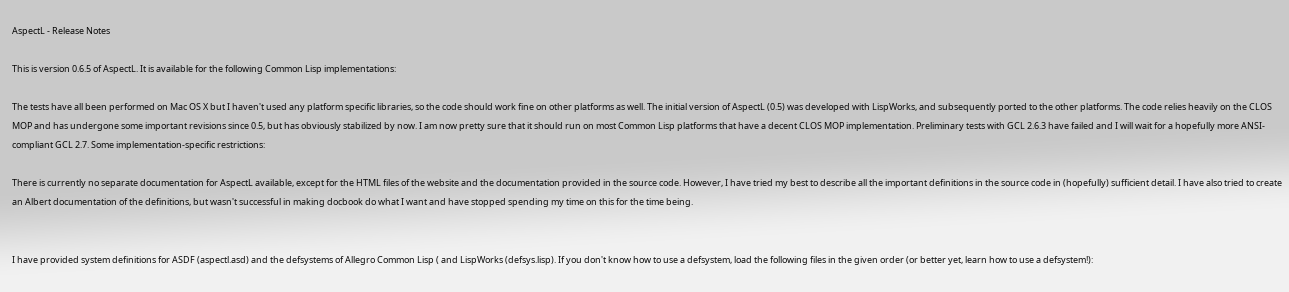AspectL - Release Notes

This is version 0.6.5 of AspectL. It is available for the following Common Lisp implementations:

The tests have all been performed on Mac OS X but I haven't used any platform specific libraries, so the code should work fine on other platforms as well. The initial version of AspectL (0.5) was developed with LispWorks, and subsequently ported to the other platforms. The code relies heavily on the CLOS MOP and has undergone some important revisions since 0.5, but has obviously stabilized by now. I am now pretty sure that it should run on most Common Lisp platforms that have a decent CLOS MOP implementation. Preliminary tests with GCL 2.6.3 have failed and I will wait for a hopefully more ANSI-compliant GCL 2.7. Some implementation-specific restrictions:

There is currently no separate documentation for AspectL available, except for the HTML files of the website and the documentation provided in the source code. However, I have tried my best to describe all the important definitions in the source code in (hopefully) sufficient detail. I have also tried to create an Albert documentation of the definitions, but wasn't successful in making docbook do what I want and have stopped spending my time on this for the time being.


I have provided system definitions for ASDF (aspectl.asd) and the defsystems of Allegro Common Lisp ( and LispWorks (defsys.lisp). If you don't know how to use a defsystem, load the following files in the given order (or better yet, learn how to use a defsystem!):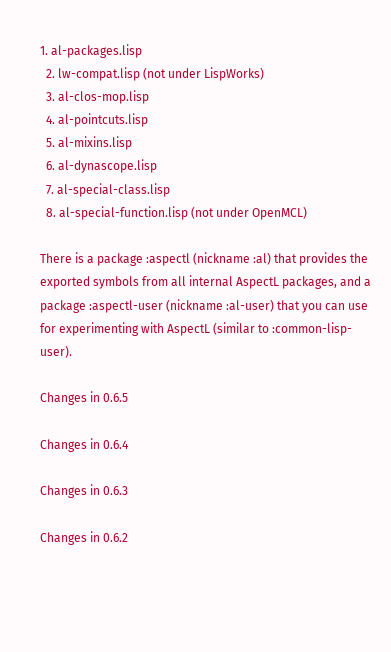1. al-packages.lisp
  2. lw-compat.lisp (not under LispWorks)
  3. al-clos-mop.lisp
  4. al-pointcuts.lisp
  5. al-mixins.lisp
  6. al-dynascope.lisp
  7. al-special-class.lisp
  8. al-special-function.lisp (not under OpenMCL)

There is a package :aspectl (nickname :al) that provides the exported symbols from all internal AspectL packages, and a package :aspectl-user (nickname :al-user) that you can use for experimenting with AspectL (similar to :common-lisp-user).

Changes in 0.6.5

Changes in 0.6.4

Changes in 0.6.3

Changes in 0.6.2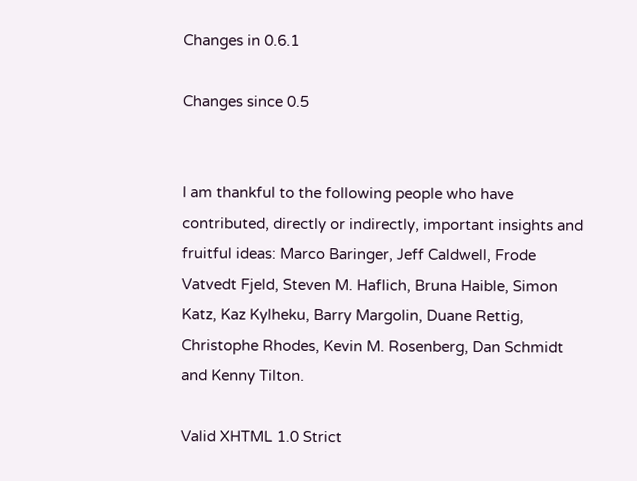Changes in 0.6.1

Changes since 0.5


I am thankful to the following people who have contributed, directly or indirectly, important insights and fruitful ideas: Marco Baringer, Jeff Caldwell, Frode Vatvedt Fjeld, Steven M. Haflich, Bruna Haible, Simon Katz, Kaz Kylheku, Barry Margolin, Duane Rettig, Christophe Rhodes, Kevin M. Rosenberg, Dan Schmidt and Kenny Tilton.

Valid XHTML 1.0 Strict